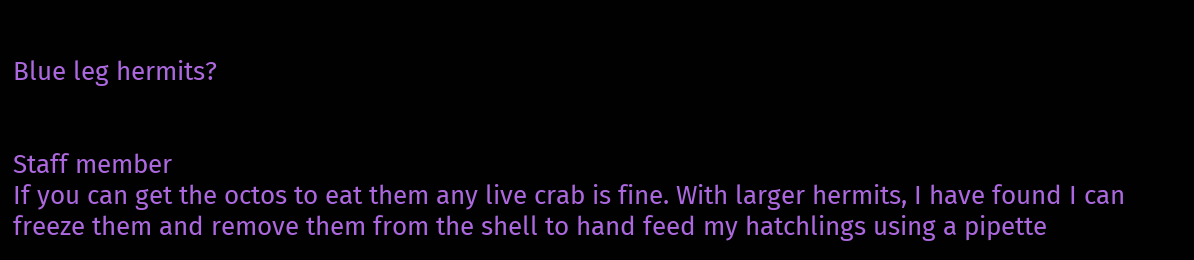Blue leg hermits?


Staff member
If you can get the octos to eat them any live crab is fine. With larger hermits, I have found I can freeze them and remove them from the shell to hand feed my hatchlings using a pipette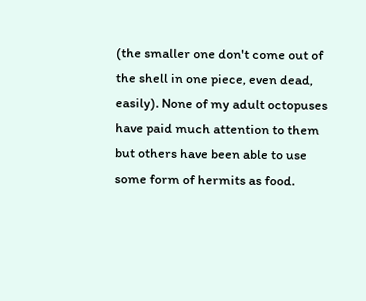(the smaller one don't come out of the shell in one piece, even dead, easily). None of my adult octopuses have paid much attention to them but others have been able to use some form of hermits as food.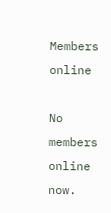Members online

No members online now.